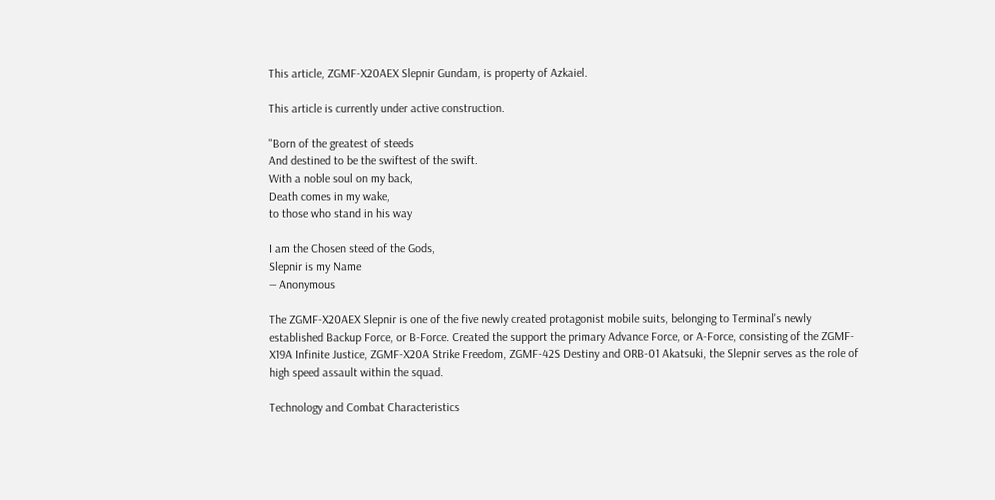This article, ZGMF-X20AEX Slepnir Gundam, is property of Azkaiel.

This article is currently under active construction.

"Born of the greatest of steeds
And destined to be the swiftest of the swift.
With a noble soul on my back,
Death comes in my wake,
to those who stand in his way

I am the Chosen steed of the Gods,
Slepnir is my Name
― Anonymous

The ZGMF-X20AEX Slepnir is one of the five newly created protagonist mobile suits, belonging to Terminal's newly established Backup Force, or B-Force. Created the support the primary Advance Force, or A-Force, consisting of the ZGMF-X19A Infinite Justice, ZGMF-X20A Strike Freedom, ZGMF-42S Destiny and ORB-01 Akatsuki, the Slepnir serves as the role of high speed assault within the squad.

Technology and Combat Characteristics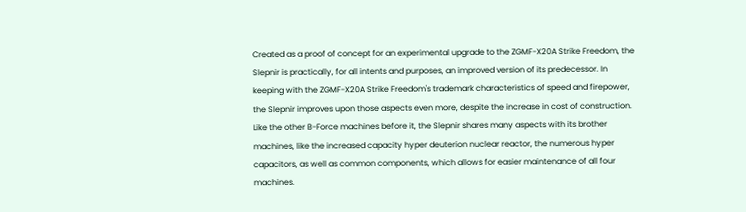Created as a proof of concept for an experimental upgrade to the ZGMF-X20A Strike Freedom, the Slepnir is practically, for all intents and purposes, an improved version of its predecessor. In keeping with the ZGMF-X20A Strike Freedom's trademark characteristics of speed and firepower, the Slepnir improves upon those aspects even more, despite the increase in cost of construction. Like the other B-Force machines before it, the Slepnir shares many aspects with its brother machines, like the increased capacity hyper deuterion nuclear reactor, the numerous hyper capacitors, as well as common components, which allows for easier maintenance of all four machines.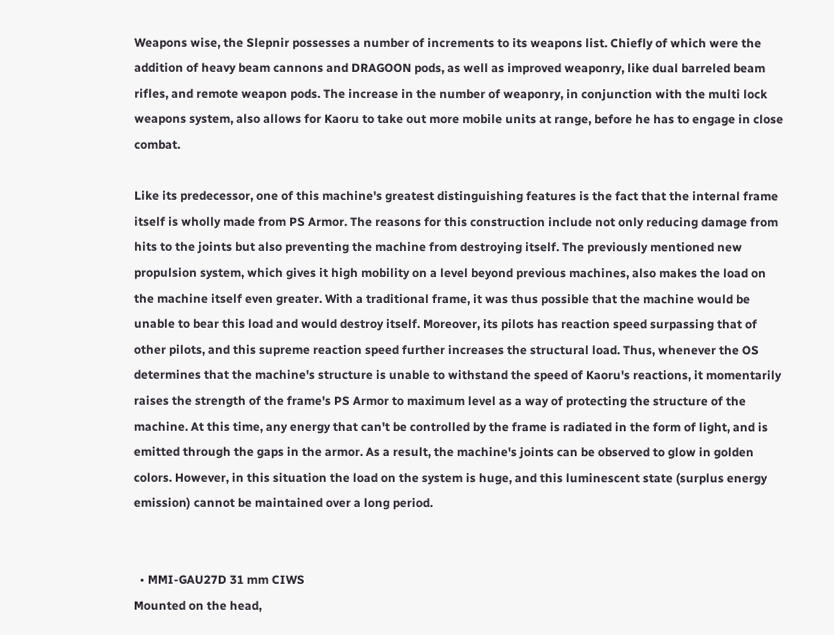Weapons wise, the Slepnir possesses a number of increments to its weapons list. Chiefly of which were the addition of heavy beam cannons and DRAGOON pods, as well as improved weaponry, like dual barreled beam rifles, and remote weapon pods. The increase in the number of weaponry, in conjunction with the multi lock weapons system, also allows for Kaoru to take out more mobile units at range, before he has to engage in close combat.

Like its predecessor, one of this machine's greatest distinguishing features is the fact that the internal frame itself is wholly made from PS Armor. The reasons for this construction include not only reducing damage from hits to the joints but also preventing the machine from destroying itself. The previously mentioned new propulsion system, which gives it high mobility on a level beyond previous machines, also makes the load on the machine itself even greater. With a traditional frame, it was thus possible that the machine would be unable to bear this load and would destroy itself. Moreover, its pilots has reaction speed surpassing that of other pilots, and this supreme reaction speed further increases the structural load. Thus, whenever the OS determines that the machine's structure is unable to withstand the speed of Kaoru's reactions, it momentarily raises the strength of the frame's PS Armor to maximum level as a way of protecting the structure of the machine. At this time, any energy that can't be controlled by the frame is radiated in the form of light, and is emitted through the gaps in the armor. As a result, the machine's joints can be observed to glow in golden colors. However, in this situation the load on the system is huge, and this luminescent state (surplus energy emission) cannot be maintained over a long period.


  • MMI-GAU27D 31 mm CIWS
Mounted on the head,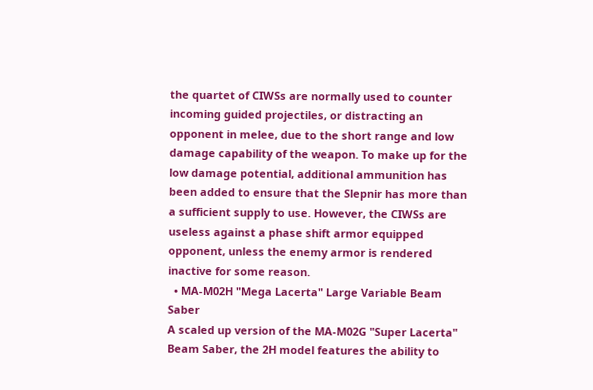the quartet of CIWSs are normally used to counter incoming guided projectiles, or distracting an opponent in melee, due to the short range and low damage capability of the weapon. To make up for the low damage potential, additional ammunition has been added to ensure that the Slepnir has more than a sufficient supply to use. However, the CIWSs are useless against a phase shift armor equipped opponent, unless the enemy armor is rendered inactive for some reason.
  • MA-M02H "Mega Lacerta" Large Variable Beam Saber
A scaled up version of the MA-M02G "Super Lacerta" Beam Saber, the 2H model features the ability to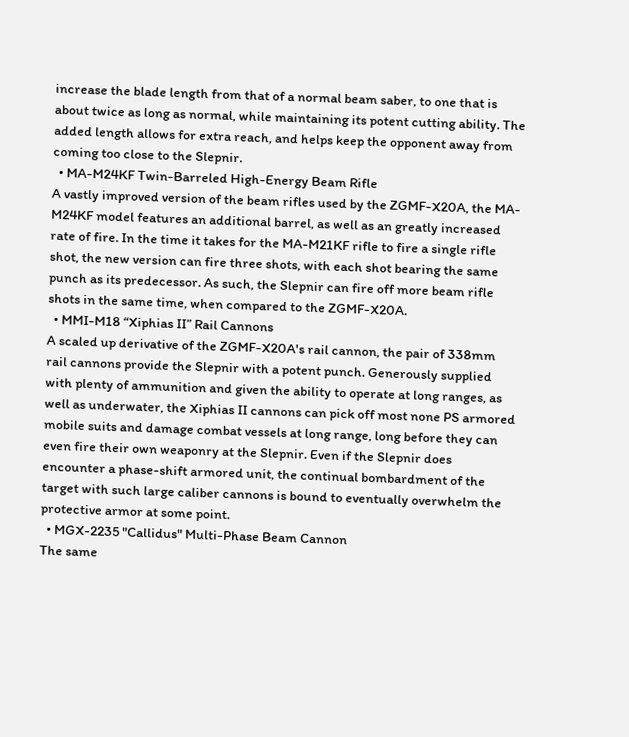increase the blade length from that of a normal beam saber, to one that is about twice as long as normal, while maintaining its potent cutting ability. The added length allows for extra reach, and helps keep the opponent away from coming too close to the Slepnir.
  • MA-M24KF Twin-Barreled High-Energy Beam Rifle
A vastly improved version of the beam rifles used by the ZGMF-X20A, the MA-M24KF model features an additional barrel, as well as an greatly increased rate of fire. In the time it takes for the MA-M21KF rifle to fire a single rifle shot, the new version can fire three shots, with each shot bearing the same punch as its predecessor. As such, the Slepnir can fire off more beam rifle shots in the same time, when compared to the ZGMF-X20A.
  • MMI-M18 “Xiphias II” Rail Cannons
A scaled up derivative of the ZGMF-X20A's rail cannon, the pair of 338mm rail cannons provide the Slepnir with a potent punch. Generously supplied with plenty of ammunition and given the ability to operate at long ranges, as well as underwater, the Xiphias II cannons can pick off most none PS armored mobile suits and damage combat vessels at long range, long before they can even fire their own weaponry at the Slepnir. Even if the Slepnir does encounter a phase-shift armored unit, the continual bombardment of the target with such large caliber cannons is bound to eventually overwhelm the protective armor at some point.
  • MGX-2235 "Callidus" Multi-Phase Beam Cannon
The same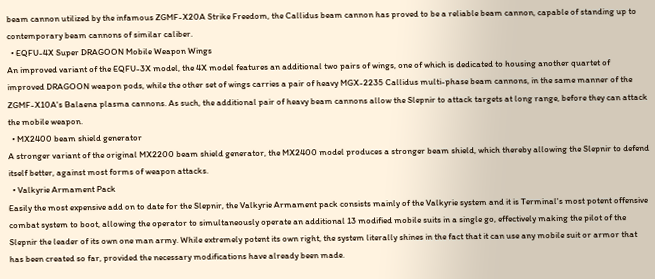beam cannon utilized by the infamous ZGMF-X20A Strike Freedom, the Callidus beam cannon has proved to be a reliable beam cannon, capable of standing up to contemporary beam cannons of similar caliber.
  • EQFU-4X Super DRAGOON Mobile Weapon Wings
An improved variant of the EQFU-3X model, the 4X model features an additional two pairs of wings, one of which is dedicated to housing another quartet of improved DRAGOON weapon pods, while the other set of wings carries a pair of heavy MGX-2235 Callidus multi-phase beam cannons, in the same manner of the ZGMF-X10A's Balaena plasma cannons. As such, the additional pair of heavy beam cannons allow the Slepnir to attack targets at long range, before they can attack the mobile weapon.
  • MX2400 beam shield generator
A stronger variant of the original MX2200 beam shield generator, the MX2400 model produces a stronger beam shield, which thereby allowing the Slepnir to defend itself better, against most forms of weapon attacks.
  • Valkyrie Armament Pack
Easily the most expensive add on to date for the Slepnir, the Valkyrie Armament pack consists mainly of the Valkyrie system and it is Terminal's most potent offensive combat system to boot, allowing the operator to simultaneously operate an additional 13 modified mobile suits in a single go, effectively making the pilot of the Slepnir the leader of its own one man army. While extremely potent its own right, the system literally shines in the fact that it can use any mobile suit or armor that has been created so far, provided the necessary modifications have already been made.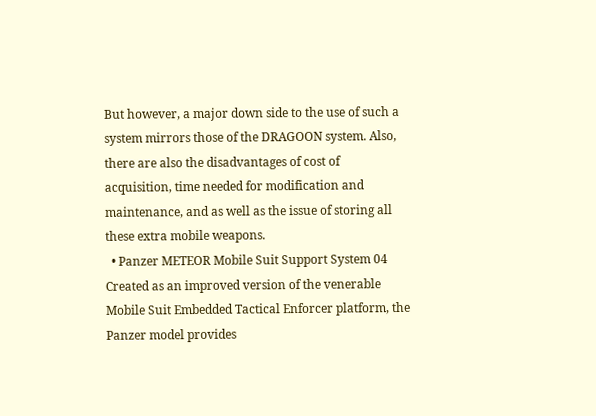But however, a major down side to the use of such a system mirrors those of the DRAGOON system. Also, there are also the disadvantages of cost of acquisition, time needed for modification and maintenance, and as well as the issue of storing all these extra mobile weapons.
  • Panzer METEOR Mobile Suit Support System 04
Created as an improved version of the venerable Mobile Suit Embedded Tactical Enforcer platform, the Panzer model provides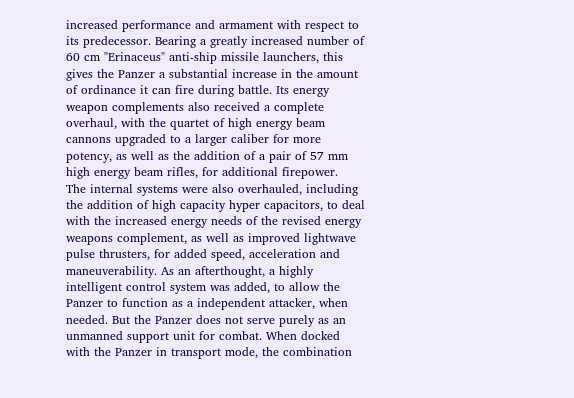increased performance and armament with respect to its predecessor. Bearing a greatly increased number of 60 cm "Erinaceus" anti-ship missile launchers, this gives the Panzer a substantial increase in the amount of ordinance it can fire during battle. Its energy weapon complements also received a complete overhaul, with the quartet of high energy beam cannons upgraded to a larger caliber for more potency, as well as the addition of a pair of 57 mm high energy beam rifles, for additional firepower.
The internal systems were also overhauled, including the addition of high capacity hyper capacitors, to deal with the increased energy needs of the revised energy weapons complement, as well as improved lightwave pulse thrusters, for added speed, acceleration and maneuverability. As an afterthought, a highly intelligent control system was added, to allow the Panzer to function as a independent attacker, when needed. But the Panzer does not serve purely as an unmanned support unit for combat. When docked with the Panzer in transport mode, the combination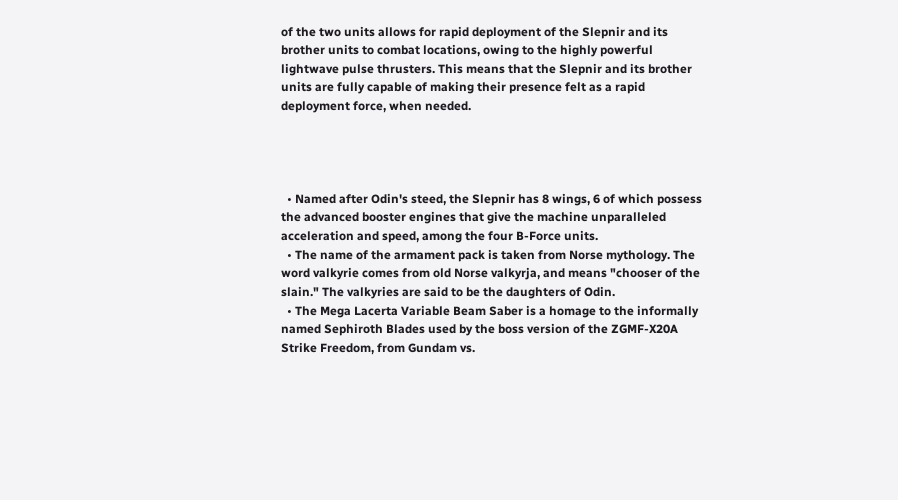of the two units allows for rapid deployment of the Slepnir and its brother units to combat locations, owing to the highly powerful lightwave pulse thrusters. This means that the Slepnir and its brother units are fully capable of making their presence felt as a rapid deployment force, when needed.




  • Named after Odin's steed, the Slepnir has 8 wings, 6 of which possess the advanced booster engines that give the machine unparalleled acceleration and speed, among the four B-Force units.
  • The name of the armament pack is taken from Norse mythology. The word valkyrie comes from old Norse valkyrja, and means "chooser of the slain." The valkyries are said to be the daughters of Odin.
  • The Mega Lacerta Variable Beam Saber is a homage to the informally named Sephiroth Blades used by the boss version of the ZGMF-X20A Strike Freedom, from Gundam vs.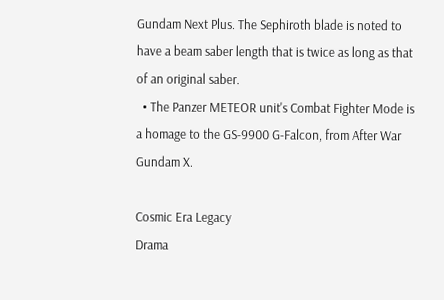Gundam Next Plus. The Sephiroth blade is noted to have a beam saber length that is twice as long as that of an original saber.
  • The Panzer METEOR unit's Combat Fighter Mode is a homage to the GS-9900 G-Falcon, from After War Gundam X.

Cosmic Era Legacy
Drama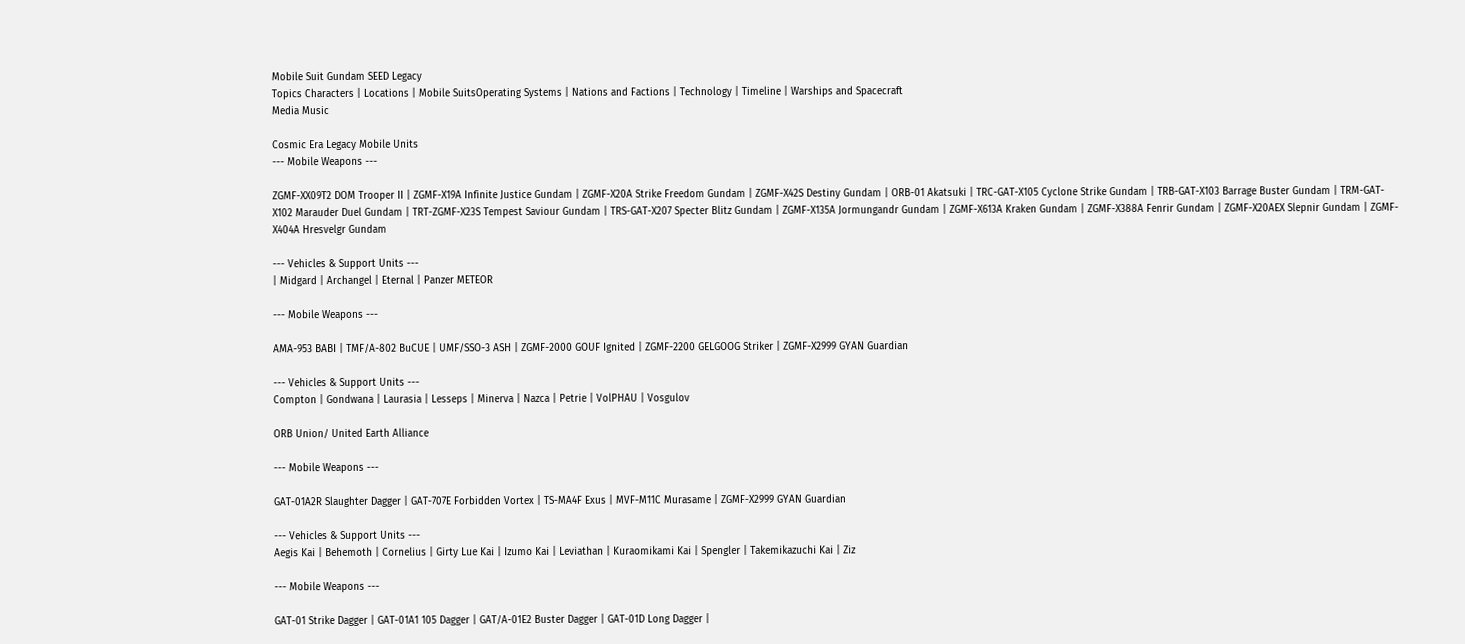Mobile Suit Gundam SEED Legacy
Topics Characters | Locations | Mobile SuitsOperating Systems | Nations and Factions | Technology | Timeline | Warships and Spacecraft
Media Music

Cosmic Era Legacy Mobile Units
--- Mobile Weapons ---

ZGMF-XX09T2 DOM Trooper II | ZGMF-X19A Infinite Justice Gundam | ZGMF-X20A Strike Freedom Gundam | ZGMF-X42S Destiny Gundam | ORB-01 Akatsuki | TRC-GAT-X105 Cyclone Strike Gundam | TRB-GAT-X103 Barrage Buster Gundam | TRM-GAT-X102 Marauder Duel Gundam | TRT-ZGMF-X23S Tempest Saviour Gundam | TRS-GAT-X207 Specter Blitz Gundam | ZGMF-X135A Jormungandr Gundam | ZGMF-X613A Kraken Gundam | ZGMF-X388A Fenrir Gundam | ZGMF-X20AEX Slepnir Gundam | ZGMF-X404A Hresvelgr Gundam

--- Vehicles & Support Units ---
| Midgard | Archangel | Eternal | Panzer METEOR

--- Mobile Weapons ---

AMA-953 BABI | TMF/A-802 BuCUE | UMF/SSO-3 ASH | ZGMF-2000 GOUF Ignited | ZGMF-2200 GELGOOG Striker | ZGMF-X2999 GYAN Guardian

--- Vehicles & Support Units ---
Compton | Gondwana | Laurasia | Lesseps | Minerva | Nazca | Petrie | VolPHAU | Vosgulov

ORB Union/ United Earth Alliance

--- Mobile Weapons ---

GAT-01A2R Slaughter Dagger | GAT-707E Forbidden Vortex | TS-MA4F Exus | MVF-M11C Murasame | ZGMF-X2999 GYAN Guardian

--- Vehicles & Support Units ---
Aegis Kai | Behemoth | Cornelius | Girty Lue Kai | Izumo Kai | Leviathan | Kuraomikami Kai | Spengler | Takemikazuchi Kai | Ziz

--- Mobile Weapons ---

GAT-01 Strike Dagger | GAT-01A1 105 Dagger | GAT/A-01E2 Buster Dagger | GAT-01D Long Dagger |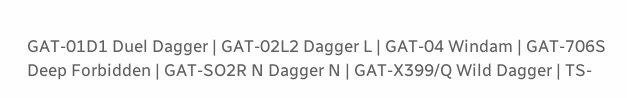GAT-01D1 Duel Dagger | GAT-02L2 Dagger L | GAT-04 Windam | GAT-706S Deep Forbidden | GAT-SO2R N Dagger N | GAT-X399/Q Wild Dagger | TS-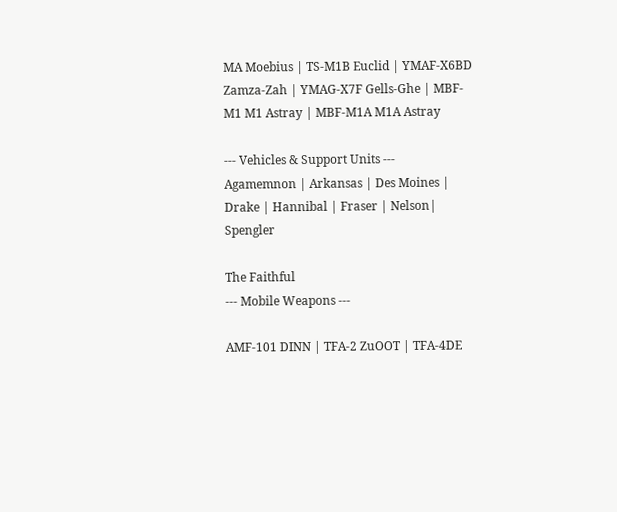MA Moebius | TS-M1B Euclid | YMAF-X6BD Zamza-Zah | YMAG-X7F Gells-Ghe | MBF-M1 M1 Astray | MBF-M1A M1A Astray

--- Vehicles & Support Units ---
Agamemnon | Arkansas | Des Moines | Drake | Hannibal | Fraser | Nelson| Spengler

The Faithful
--- Mobile Weapons ---

AMF-101 DINN | TFA-2 ZuOOT | TFA-4DE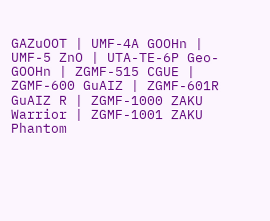GAZuOOT | UMF-4A GOOHn | UMF-5 ZnO | UTA-TE-6P Geo-GOOHn | ZGMF-515 CGUE | ZGMF-600 GuAIZ | ZGMF-601R GuAIZ R | ZGMF-1000 ZAKU Warrior | ZGMF-1001 ZAKU Phantom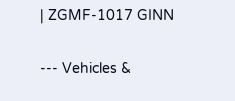| ZGMF-1017 GINN

--- Vehicles &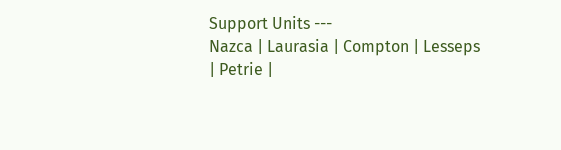Support Units ---
Nazca | Laurasia | Compton | Lesseps | Petrie |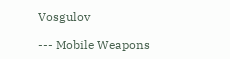Vosgulov

--- Mobile Weapons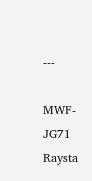---

MWF-JG71 Raysta